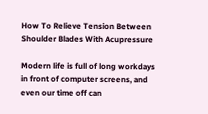How To Relieve Tension Between Shoulder Blades With Acupressure

Modern life is full of long workdays in front of computer screens, and even our time off can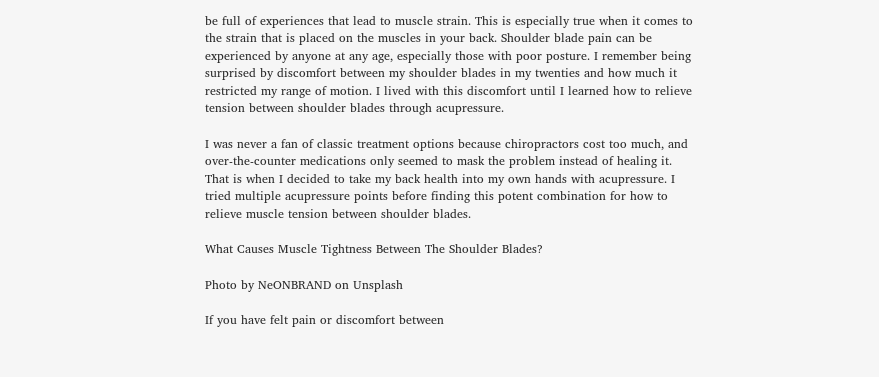be full of experiences that lead to muscle strain. This is especially true when it comes to the strain that is placed on the muscles in your back. Shoulder blade pain can be experienced by anyone at any age, especially those with poor posture. I remember being surprised by discomfort between my shoulder blades in my twenties and how much it restricted my range of motion. I lived with this discomfort until I learned how to relieve tension between shoulder blades through acupressure.

I was never a fan of classic treatment options because chiropractors cost too much, and over-the-counter medications only seemed to mask the problem instead of healing it. That is when I decided to take my back health into my own hands with acupressure. I tried multiple acupressure points before finding this potent combination for how to relieve muscle tension between shoulder blades.

What Causes Muscle Tightness Between The Shoulder Blades?

Photo by NeONBRAND on Unsplash

If you have felt pain or discomfort between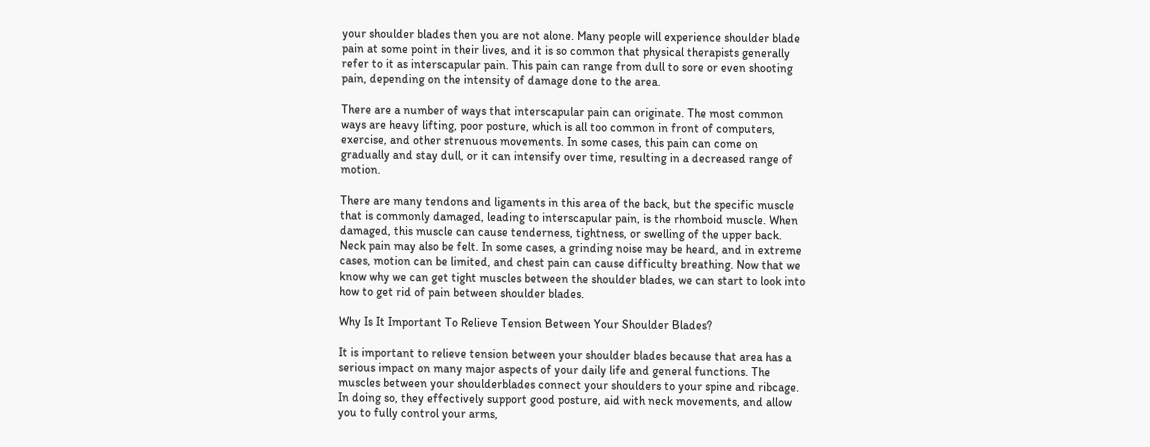your shoulder blades then you are not alone. Many people will experience shoulder blade pain at some point in their lives, and it is so common that physical therapists generally refer to it as interscapular pain. This pain can range from dull to sore or even shooting pain, depending on the intensity of damage done to the area.

There are a number of ways that interscapular pain can originate. The most common ways are heavy lifting, poor posture, which is all too common in front of computers, exercise, and other strenuous movements. In some cases, this pain can come on gradually and stay dull, or it can intensify over time, resulting in a decreased range of motion.

There are many tendons and ligaments in this area of the back, but the specific muscle that is commonly damaged, leading to interscapular pain, is the rhomboid muscle. When damaged, this muscle can cause tenderness, tightness, or swelling of the upper back. Neck pain may also be felt. In some cases, a grinding noise may be heard, and in extreme cases, motion can be limited, and chest pain can cause difficulty breathing. Now that we know why we can get tight muscles between the shoulder blades, we can start to look into how to get rid of pain between shoulder blades.

Why Is It Important To Relieve Tension Between Your Shoulder Blades?

It is important to relieve tension between your shoulder blades because that area has a serious impact on many major aspects of your daily life and general functions. The muscles between your shoulderblades connect your shoulders to your spine and ribcage. In doing so, they effectively support good posture, aid with neck movements, and allow you to fully control your arms,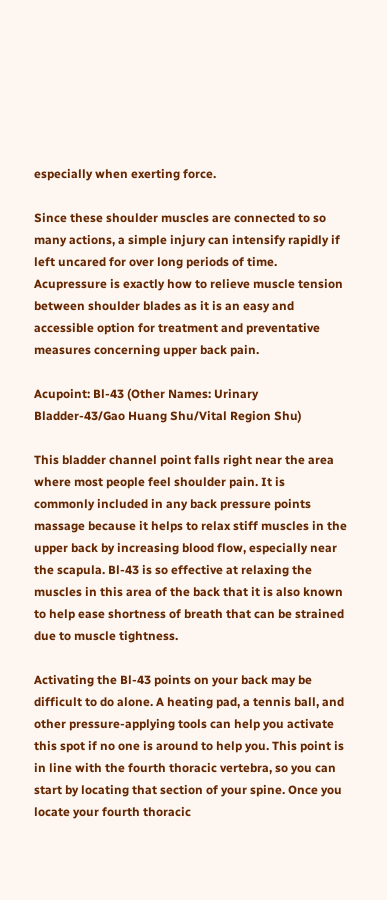especially when exerting force.

Since these shoulder muscles are connected to so many actions, a simple injury can intensify rapidly if left uncared for over long periods of time. Acupressure is exactly how to relieve muscle tension between shoulder blades as it is an easy and accessible option for treatment and preventative measures concerning upper back pain.

Acupoint: Bl-43 (Other Names: Urinary Bladder-43/Gao Huang Shu/Vital Region Shu)

This bladder channel point falls right near the area where most people feel shoulder pain. It is commonly included in any back pressure points massage because it helps to relax stiff muscles in the upper back by increasing blood flow, especially near the scapula. Bl-43 is so effective at relaxing the muscles in this area of the back that it is also known to help ease shortness of breath that can be strained due to muscle tightness.

Activating the Bl-43 points on your back may be difficult to do alone. A heating pad, a tennis ball, and other pressure-applying tools can help you activate this spot if no one is around to help you. This point is in line with the fourth thoracic vertebra, so you can start by locating that section of your spine. Once you locate your fourth thoracic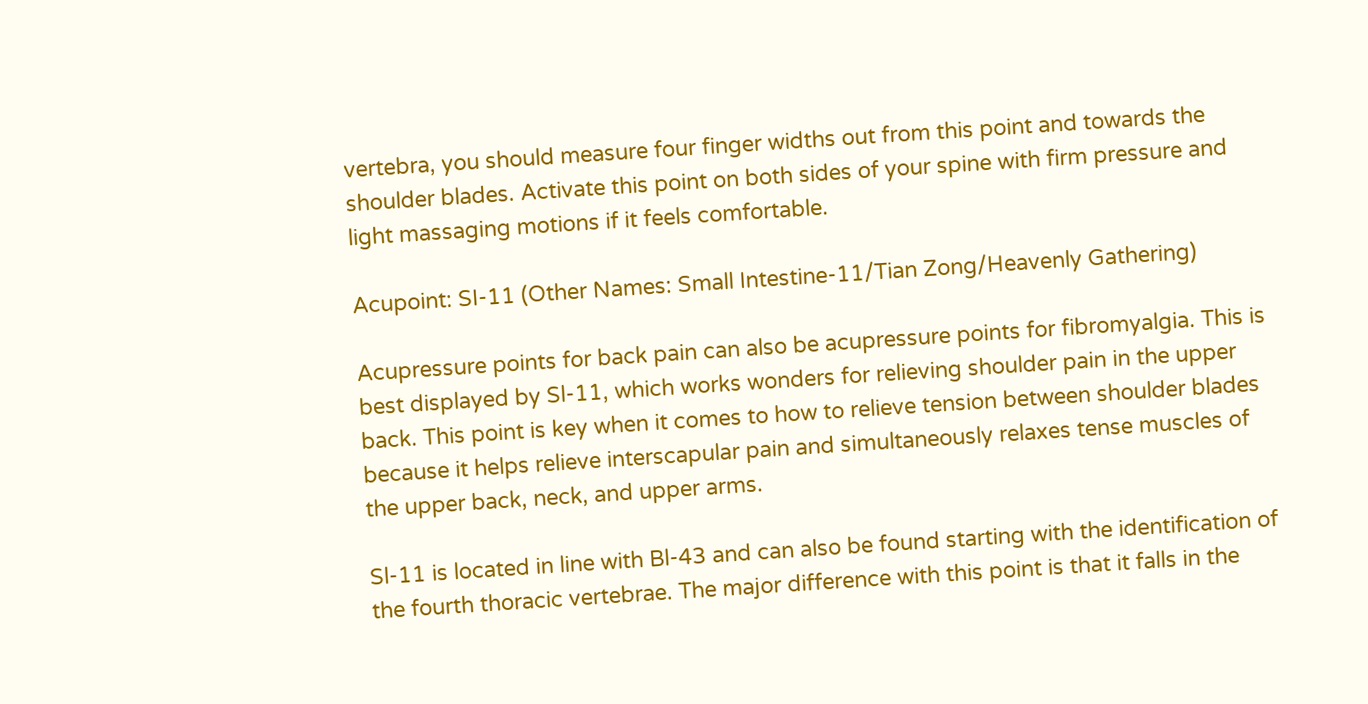vertebra, you should measure four finger widths out from this point and towards the shoulder blades. Activate this point on both sides of your spine with firm pressure and light massaging motions if it feels comfortable.

Acupoint: SI-11 (Other Names: Small Intestine-11/Tian Zong/Heavenly Gathering)

Acupressure points for back pain can also be acupressure points for fibromyalgia. This is best displayed by Sl-11, which works wonders for relieving shoulder pain in the upper back. This point is key when it comes to how to relieve tension between shoulder blades because it helps relieve interscapular pain and simultaneously relaxes tense muscles of the upper back, neck, and upper arms.

Sl-11 is located in line with Bl-43 and can also be found starting with the identification of the fourth thoracic vertebrae. The major difference with this point is that it falls in the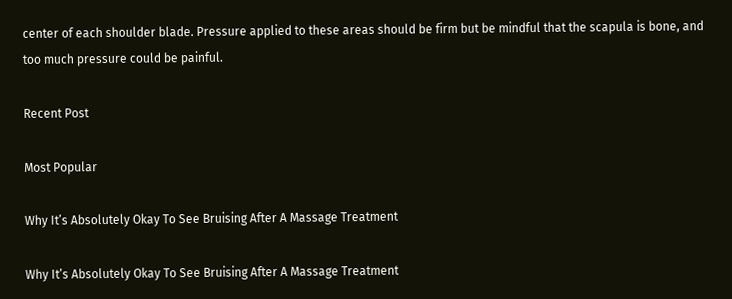center of each shoulder blade. Pressure applied to these areas should be firm but be mindful that the scapula is bone, and too much pressure could be painful.

Recent Post

Most Popular

Why It’s Absolutely Okay To See Bruising After A Massage Treatment

Why It’s Absolutely Okay To See Bruising After A Massage Treatment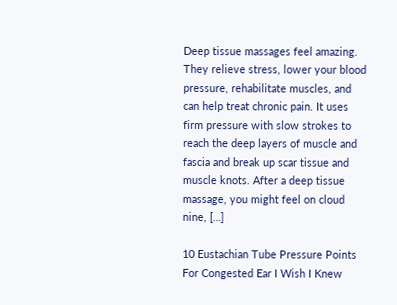Deep tissue massages feel amazing. They relieve stress, lower your blood pressure, rehabilitate muscles, and can help treat chronic pain. It uses firm pressure with slow strokes to reach the deep layers of muscle and fascia and break up scar tissue and muscle knots. After a deep tissue massage, you might feel on cloud nine, […]

10 Eustachian Tube Pressure Points For Congested Ear I Wish I Knew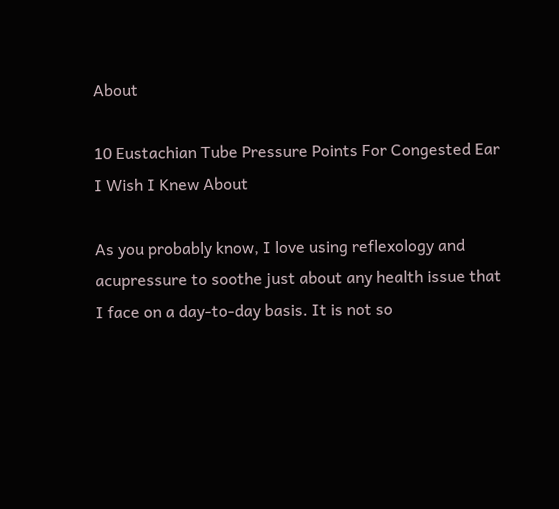About

10 Eustachian Tube Pressure Points For Congested Ear I Wish I Knew About

As you probably know, I love using reflexology and acupressure to soothe just about any health issue that I face on a day-to-day basis. It is not so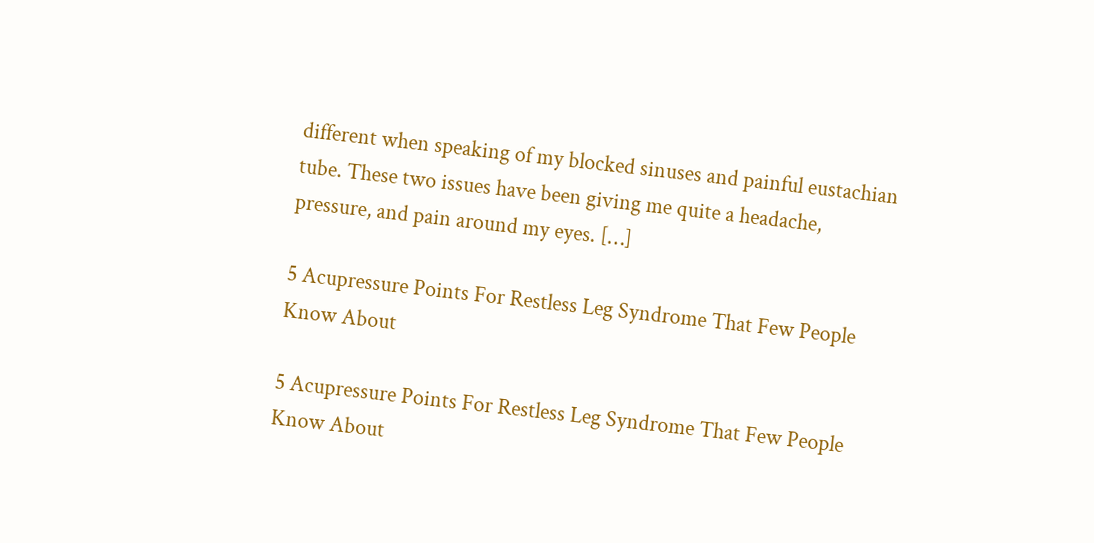different when speaking of my blocked sinuses and painful eustachian tube. These two issues have been giving me quite a headache, pressure, and pain around my eyes. […]

5 Acupressure Points For Restless Leg Syndrome That Few People Know About

5 Acupressure Points For Restless Leg Syndrome That Few People Know About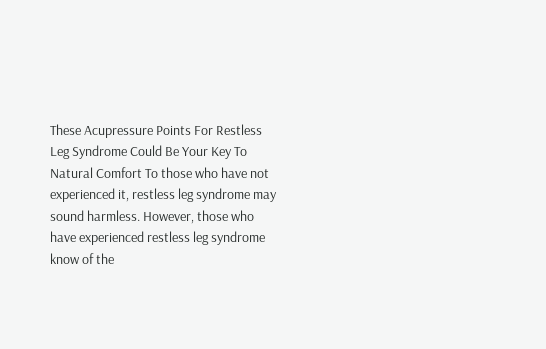These Acupressure Points For Restless Leg Syndrome Could Be Your Key To Natural Comfort To those who have not experienced it, restless leg syndrome may sound harmless. However, those who have experienced restless leg syndrome know of the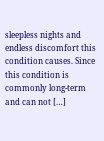sleepless nights and endless discomfort this condition causes. Since this condition is commonly long-term and can not […]